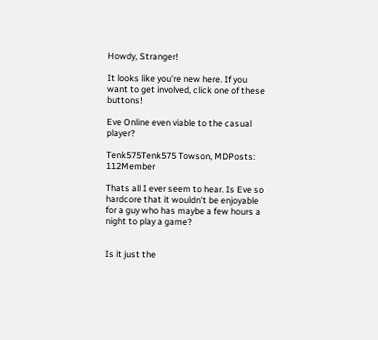Howdy, Stranger!

It looks like you're new here. If you want to get involved, click one of these buttons!

Eve Online even viable to the casual player?

Tenk575Tenk575 Towson, MDPosts: 112Member

Thats all I ever seem to hear. Is Eve so hardcore that it wouldn't be enjoyable for a guy who has maybe a few hours a night to play a game?


Is it just the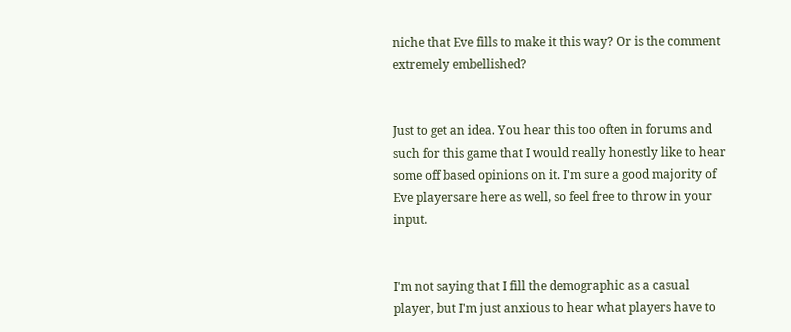niche that Eve fills to make it this way? Or is the comment extremely embellished?


Just to get an idea. You hear this too often in forums and such for this game that I would really honestly like to hear some off based opinions on it. I'm sure a good majority of Eve playersare here as well, so feel free to throw in your input.


I'm not saying that I fill the demographic as a casual player, but I'm just anxious to hear what players have to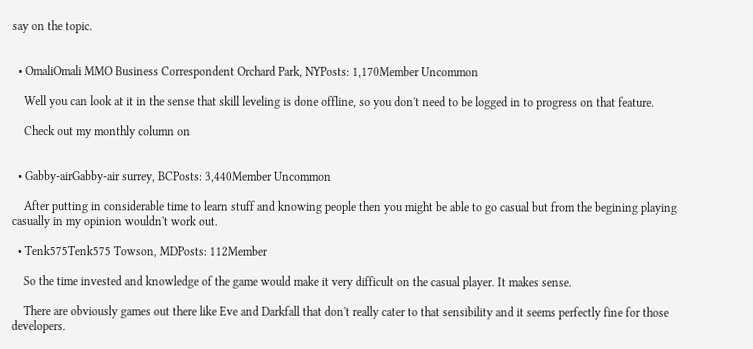say on the topic.


  • OmaliOmali MMO Business Correspondent Orchard Park, NYPosts: 1,170Member Uncommon

    Well you can look at it in the sense that skill leveling is done offline, so you don't need to be logged in to progress on that feature.

    Check out my monthly column on


  • Gabby-airGabby-air surrey, BCPosts: 3,440Member Uncommon

    After putting in considerable time to learn stuff and knowing people then you might be able to go casual but from the begining playing casually in my opinion wouldn't work out.

  • Tenk575Tenk575 Towson, MDPosts: 112Member

    So the time invested and knowledge of the game would make it very difficult on the casual player. It makes sense.

    There are obviously games out there like Eve and Darkfall that don't really cater to that sensibility and it seems perfectly fine for those developers.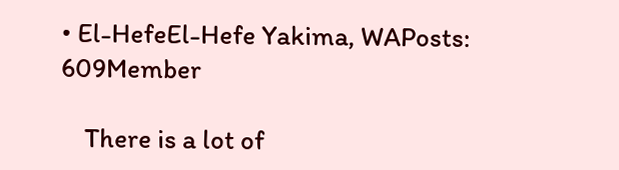• El-HefeEl-Hefe Yakima, WAPosts: 609Member

    There is a lot of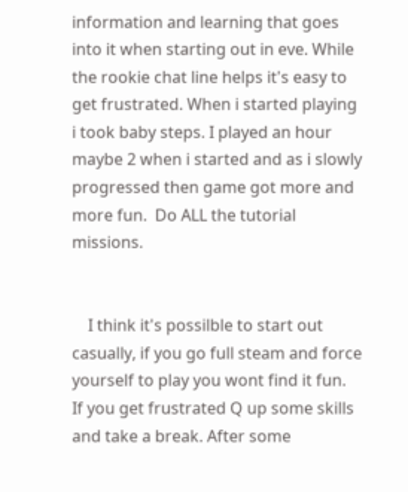information and learning that goes into it when starting out in eve. While the rookie chat line helps it's easy to get frustrated. When i started playing i took baby steps. I played an hour maybe 2 when i started and as i slowly progressed then game got more and more fun.  Do ALL the tutorial missions.


    I think it's possilble to start out casually, if you go full steam and force yourself to play you wont find it fun.  If you get frustrated Q up some skills and take a break. After some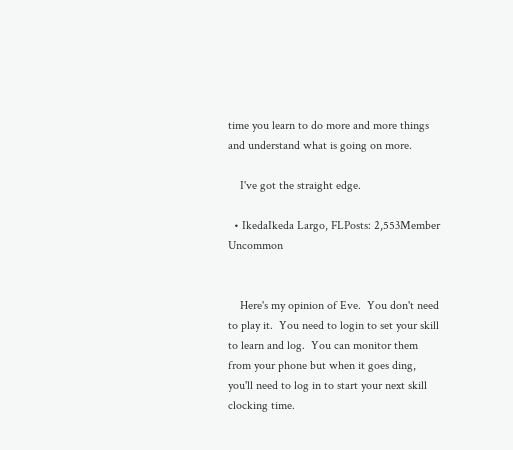time you learn to do more and more things and understand what is going on more.

    I've got the straight edge.

  • IkedaIkeda Largo, FLPosts: 2,553Member Uncommon


    Here's my opinion of Eve.  You don't need to play it.  You need to login to set your skill to learn and log.  You can monitor them from your phone but when it goes ding, you'll need to log in to start your next skill clocking time.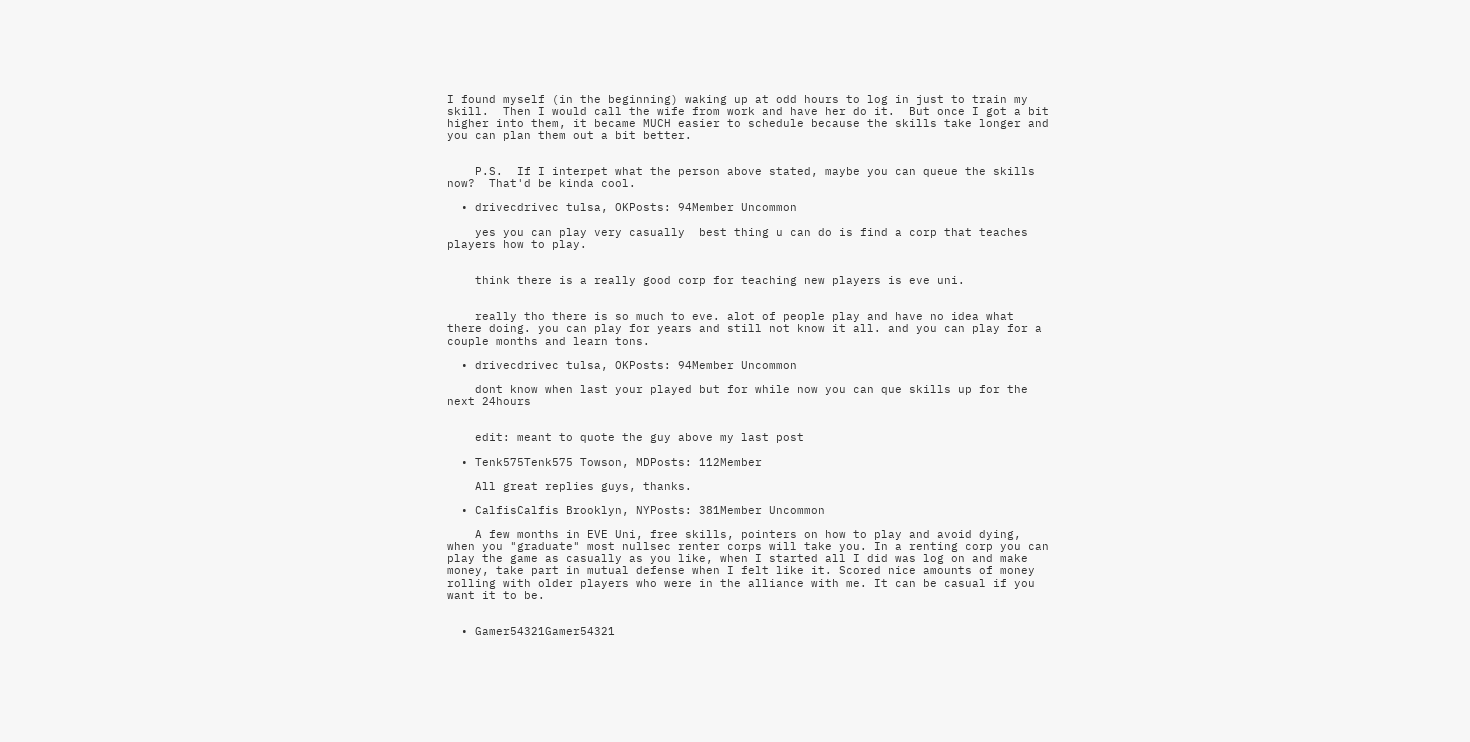I found myself (in the beginning) waking up at odd hours to log in just to train my skill.  Then I would call the wife from work and have her do it.  But once I got a bit higher into them, it became MUCH easier to schedule because the skills take longer and you can plan them out a bit better.


    P.S.  If I interpet what the person above stated, maybe you can queue the skills now?  That'd be kinda cool.

  • drivecdrivec tulsa, OKPosts: 94Member Uncommon

    yes you can play very casually  best thing u can do is find a corp that teaches players how to play.


    think there is a really good corp for teaching new players is eve uni.


    really tho there is so much to eve. alot of people play and have no idea what there doing. you can play for years and still not know it all. and you can play for a couple months and learn tons.

  • drivecdrivec tulsa, OKPosts: 94Member Uncommon

    dont know when last your played but for while now you can que skills up for the next 24hours


    edit: meant to quote the guy above my last post

  • Tenk575Tenk575 Towson, MDPosts: 112Member

    All great replies guys, thanks.

  • CalfisCalfis Brooklyn, NYPosts: 381Member Uncommon

    A few months in EVE Uni, free skills, pointers on how to play and avoid dying, when you "graduate" most nullsec renter corps will take you. In a renting corp you can play the game as casually as you like, when I started all I did was log on and make money, take part in mutual defense when I felt like it. Scored nice amounts of money rolling with older players who were in the alliance with me. It can be casual if you want it to be.


  • Gamer54321Gamer54321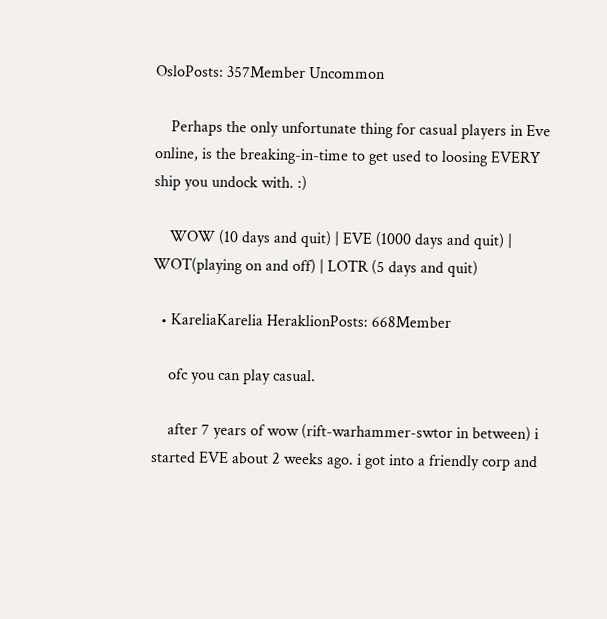OsloPosts: 357Member Uncommon

    Perhaps the only unfortunate thing for casual players in Eve online, is the breaking-in-time to get used to loosing EVERY ship you undock with. :)

    WOW (10 days and quit) | EVE (1000 days and quit) | WOT(playing on and off) | LOTR (5 days and quit)

  • KareliaKarelia HeraklionPosts: 668Member

    ofc you can play casual.

    after 7 years of wow (rift-warhammer-swtor in between) i started EVE about 2 weeks ago. i got into a friendly corp and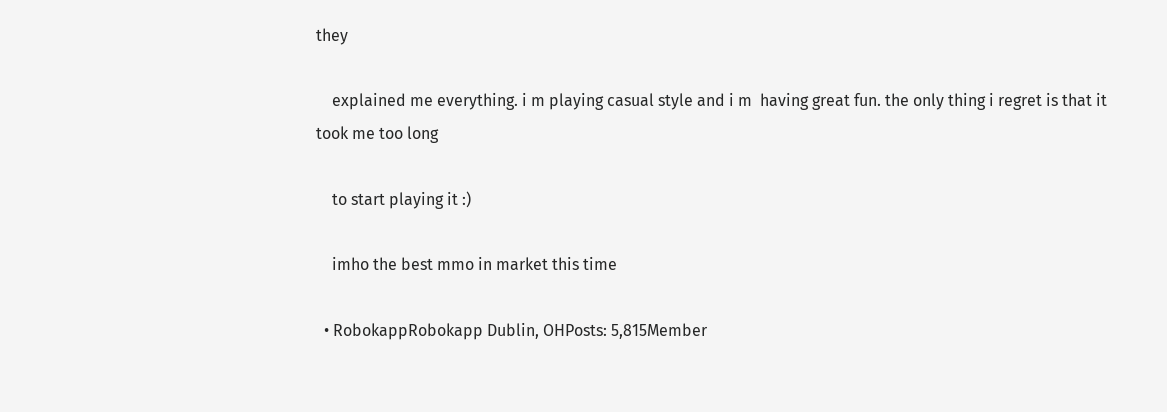they

    explained me everything. i m playing casual style and i m  having great fun. the only thing i regret is that it took me too long

    to start playing it :)

    imho the best mmo in market this time

  • RobokappRobokapp Dublin, OHPosts: 5,815Member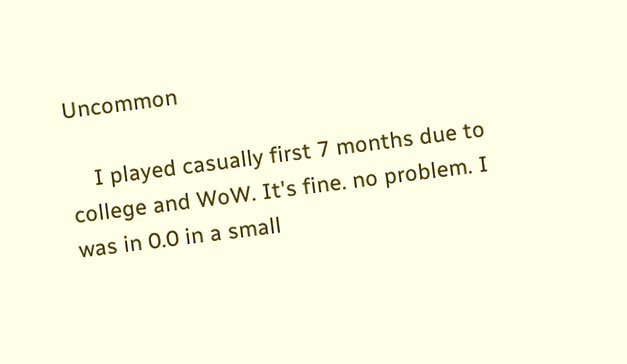Uncommon

    I played casually first 7 months due to college and WoW. It's fine. no problem. I was in 0.0 in a small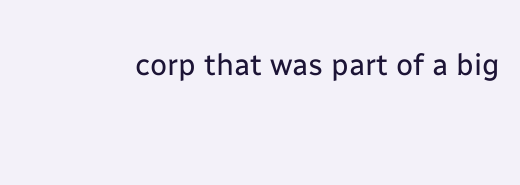corp that was part of a big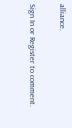alliance.


Sign In or Register to comment.